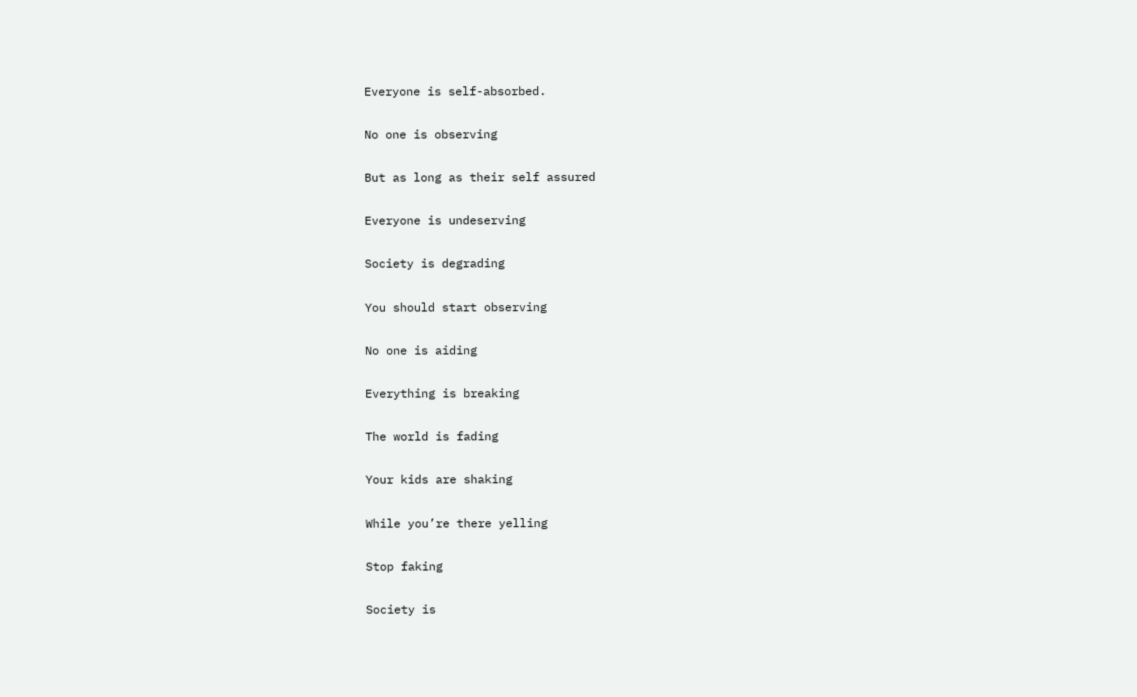Everyone is self-absorbed.

No one is observing

But as long as their self assured

Everyone is undeserving

Society is degrading

You should start observing

No one is aiding

Everything is breaking

The world is fading

Your kids are shaking

While you’re there yelling

Stop faking

Society is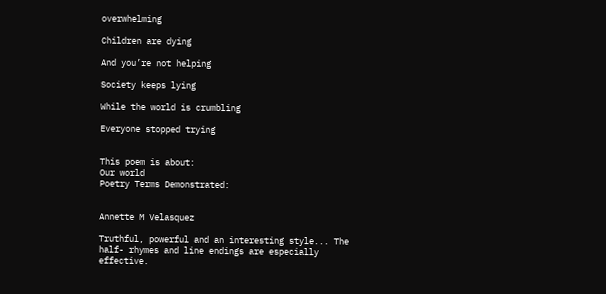overwhelming

Children are dying

And you’re not helping

Society keeps lying

While the world is crumbling

Everyone stopped trying


This poem is about:
Our world
Poetry Terms Demonstrated:


Annette M Velasquez

Truthful, powerful and an interesting style... The half- rhymes and line endings are especially effective.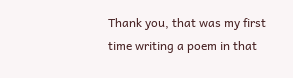Thank you, that was my first time writing a poem in that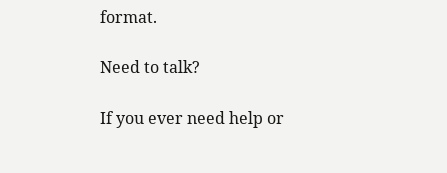format.

Need to talk?

If you ever need help or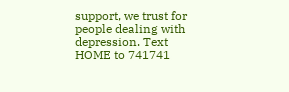support, we trust for people dealing with depression. Text HOME to 741741